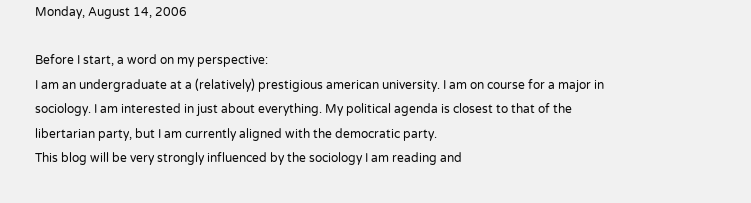Monday, August 14, 2006

Before I start, a word on my perspective:
I am an undergraduate at a (relatively) prestigious american university. I am on course for a major in sociology. I am interested in just about everything. My political agenda is closest to that of the libertarian party, but I am currently aligned with the democratic party.
This blog will be very strongly influenced by the sociology I am reading and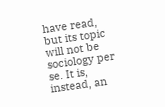have read, but its topic will not be sociology per se. It is, instead, an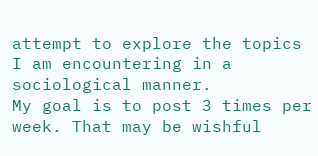attempt to explore the topics I am encountering in a sociological manner.
My goal is to post 3 times per week. That may be wishful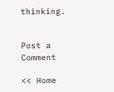thinking.


Post a Comment

<< Home